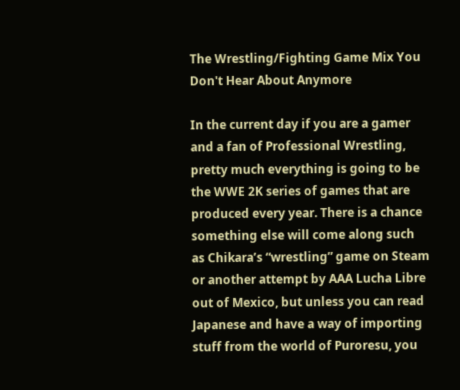The Wrestling/Fighting Game Mix You Don't Hear About Anymore

In the current day if you are a gamer and a fan of Professional Wrestling, pretty much everything is going to be the WWE 2K series of games that are produced every year. There is a chance something else will come along such as Chikara’s “wrestling” game on Steam or another attempt by AAA Lucha Libre out of Mexico, but unless you can read Japanese and have a way of importing stuff from the world of Puroresu, you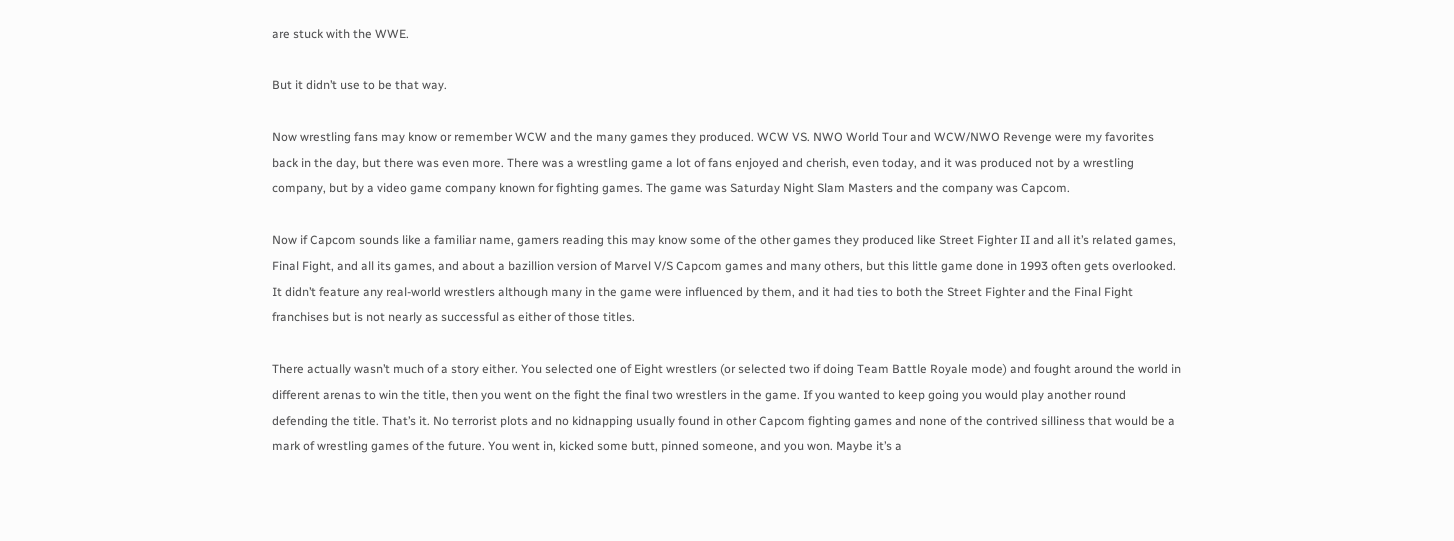are stuck with the WWE.

But it didn’t use to be that way.

Now wrestling fans may know or remember WCW and the many games they produced. WCW VS. NWO World Tour and WCW/NWO Revenge were my favorites back in the day, but there was even more. There was a wrestling game a lot of fans enjoyed and cherish, even today, and it was produced not by a wrestling company, but by a video game company known for fighting games. The game was Saturday Night Slam Masters and the company was Capcom.

Now if Capcom sounds like a familiar name, gamers reading this may know some of the other games they produced like Street Fighter II and all it’s related games, Final Fight, and all its games, and about a bazillion version of Marvel V/S Capcom games and many others, but this little game done in 1993 often gets overlooked. It didn’t feature any real-world wrestlers although many in the game were influenced by them, and it had ties to both the Street Fighter and the Final Fight franchises but is not nearly as successful as either of those titles.

There actually wasn’t much of a story either. You selected one of Eight wrestlers (or selected two if doing Team Battle Royale mode) and fought around the world in different arenas to win the title, then you went on the fight the final two wrestlers in the game. If you wanted to keep going you would play another round defending the title. That’s it. No terrorist plots and no kidnapping usually found in other Capcom fighting games and none of the contrived silliness that would be a mark of wrestling games of the future. You went in, kicked some butt, pinned someone, and you won. Maybe it’s a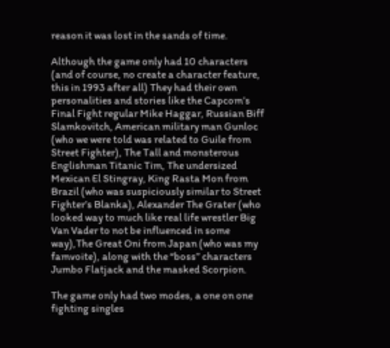reason it was lost in the sands of time.

Although the game only had 10 characters (and of course, no create a character feature, this in 1993 after all) They had their own personalities and stories like the Capcom’s Final Fight regular Mike Haggar, Russian Biff Slamkovitch, American military man Gunloc (who we were told was related to Guile from Street Fighter), The Tall and monsterous Englishman Titanic Tim, The undersized Mexican El Stingray, King Rasta Mon from Brazil (who was suspiciously similar to Street Fighter’s Blanka), Alexander The Grater (who looked way to much like real life wrestler Big Van Vader to not be influenced in some way),The Great Oni from Japan (who was my famvoite), along with the “boss” characters Jumbo Flatjack and the masked Scorpion.

The game only had two modes, a one on one fighting singles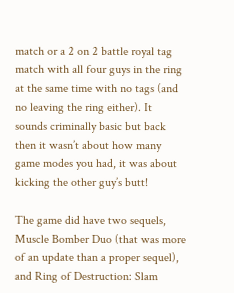match or a 2 on 2 battle royal tag match with all four guys in the ring at the same time with no tags (and no leaving the ring either). It sounds criminally basic but back then it wasn’t about how many game modes you had, it was about kicking the other guy’s butt!

The game did have two sequels, Muscle Bomber Duo (that was more of an update than a proper sequel), and Ring of Destruction: Slam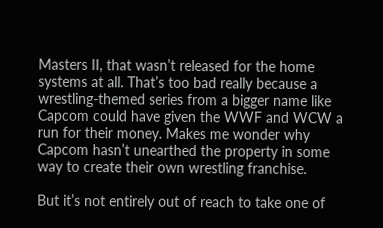Masters II, that wasn’t released for the home systems at all. That’s too bad really because a wrestling-themed series from a bigger name like Capcom could have given the WWF and WCW a run for their money. Makes me wonder why Capcom hasn’t unearthed the property in some way to create their own wrestling franchise.

But it’s not entirely out of reach to take one of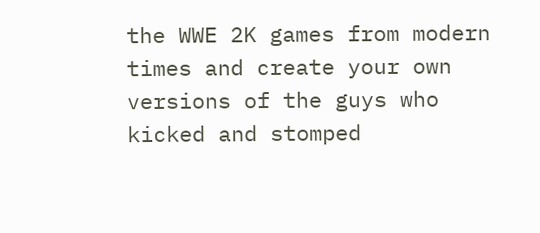the WWE 2K games from modern times and create your own versions of the guys who kicked and stomped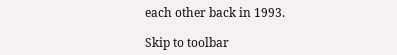each other back in 1993.

Skip to toolbar